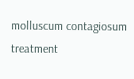molluscum contagiosum treatment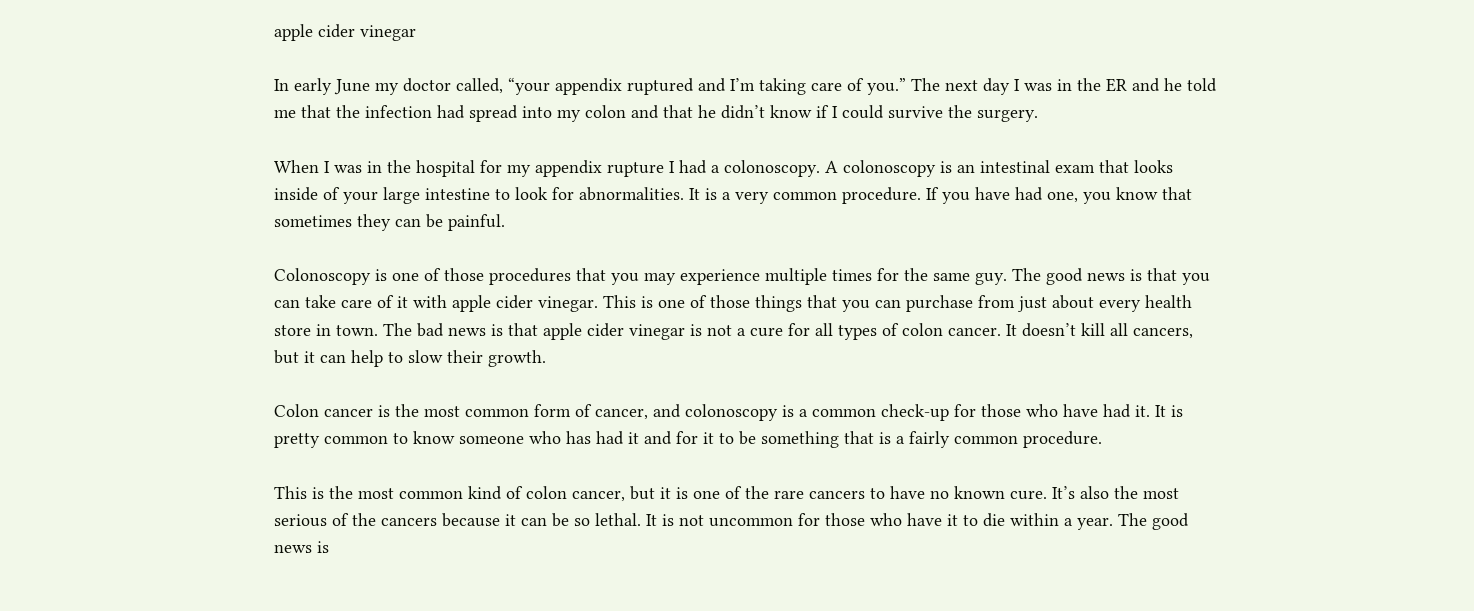apple cider vinegar

In early June my doctor called, “your appendix ruptured and I’m taking care of you.” The next day I was in the ER and he told me that the infection had spread into my colon and that he didn’t know if I could survive the surgery.

When I was in the hospital for my appendix rupture I had a colonoscopy. A colonoscopy is an intestinal exam that looks inside of your large intestine to look for abnormalities. It is a very common procedure. If you have had one, you know that sometimes they can be painful.

Colonoscopy is one of those procedures that you may experience multiple times for the same guy. The good news is that you can take care of it with apple cider vinegar. This is one of those things that you can purchase from just about every health store in town. The bad news is that apple cider vinegar is not a cure for all types of colon cancer. It doesn’t kill all cancers, but it can help to slow their growth.

Colon cancer is the most common form of cancer, and colonoscopy is a common check-up for those who have had it. It is pretty common to know someone who has had it and for it to be something that is a fairly common procedure.

This is the most common kind of colon cancer, but it is one of the rare cancers to have no known cure. It’s also the most serious of the cancers because it can be so lethal. It is not uncommon for those who have it to die within a year. The good news is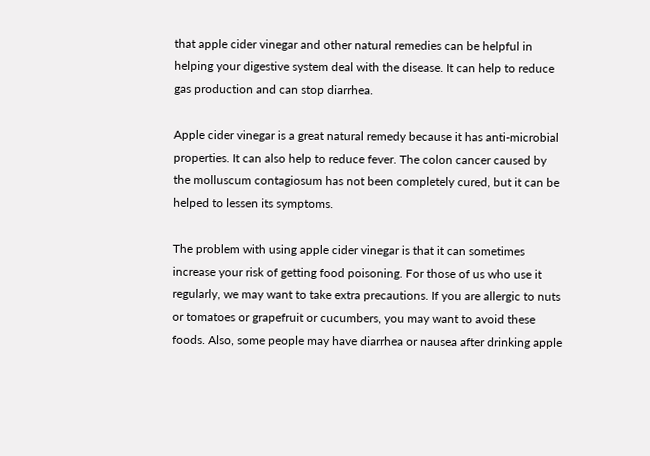that apple cider vinegar and other natural remedies can be helpful in helping your digestive system deal with the disease. It can help to reduce gas production and can stop diarrhea.

Apple cider vinegar is a great natural remedy because it has anti-microbial properties. It can also help to reduce fever. The colon cancer caused by the molluscum contagiosum has not been completely cured, but it can be helped to lessen its symptoms.

The problem with using apple cider vinegar is that it can sometimes increase your risk of getting food poisoning. For those of us who use it regularly, we may want to take extra precautions. If you are allergic to nuts or tomatoes or grapefruit or cucumbers, you may want to avoid these foods. Also, some people may have diarrhea or nausea after drinking apple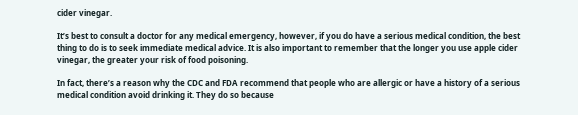cider vinegar.

It’s best to consult a doctor for any medical emergency, however, if you do have a serious medical condition, the best thing to do is to seek immediate medical advice. It is also important to remember that the longer you use apple cider vinegar, the greater your risk of food poisoning.

In fact, there’s a reason why the CDC and FDA recommend that people who are allergic or have a history of a serious medical condition avoid drinking it. They do so because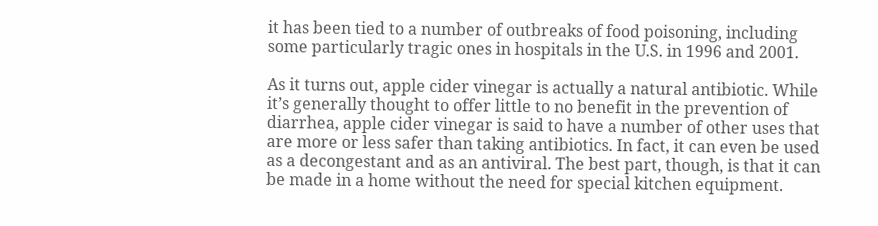it has been tied to a number of outbreaks of food poisoning, including some particularly tragic ones in hospitals in the U.S. in 1996 and 2001.

As it turns out, apple cider vinegar is actually a natural antibiotic. While it’s generally thought to offer little to no benefit in the prevention of diarrhea, apple cider vinegar is said to have a number of other uses that are more or less safer than taking antibiotics. In fact, it can even be used as a decongestant and as an antiviral. The best part, though, is that it can be made in a home without the need for special kitchen equipment.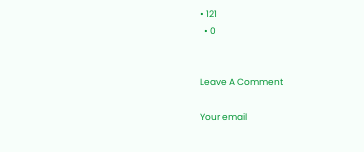• 121
  • 0


Leave A Comment

Your email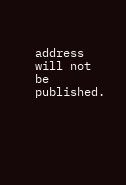address will not be published.